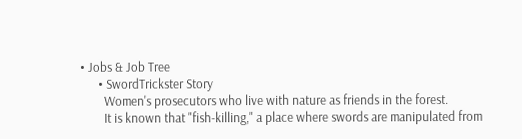• Jobs & Job Tree
      • SwordTrickster Story
        Women's prosecutors who live with nature as friends in the forest.
        It is known that "fish-killing," a place where swords are manipulated from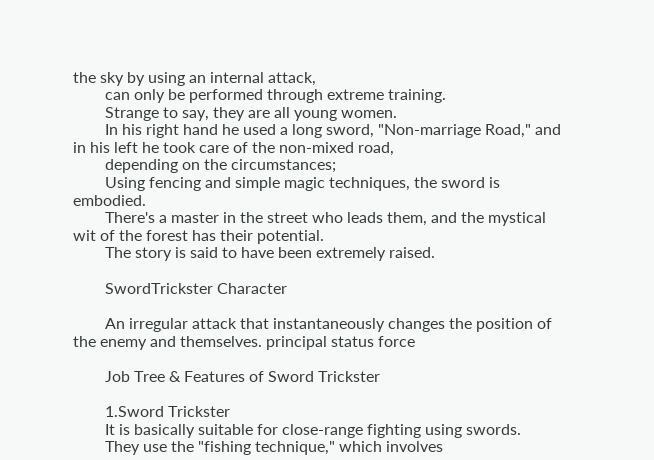the sky by using an internal attack,
        can only be performed through extreme training.
        Strange to say, they are all young women.
        In his right hand he used a long sword, "Non-marriage Road," and in his left he took care of the non-mixed road,
        depending on the circumstances;
        Using fencing and simple magic techniques, the sword is embodied.
        There's a master in the street who leads them, and the mystical wit of the forest has their potential.
        The story is said to have been extremely raised.

        SwordTrickster Character

        An irregular attack that instantaneously changes the position of the enemy and themselves. principal status force

        Job Tree & Features of Sword Trickster

        1.Sword Trickster
        It is basically suitable for close-range fighting using swords.
        They use the "fishing technique," which involves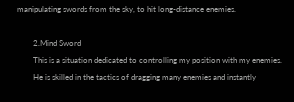manipulating swords from the sky, to hit long-distance enemies.

        2.Mind Sword
        This is a situation dedicated to controlling my position with my enemies.
        He is skilled in the tactics of dragging many enemies and instantly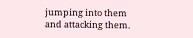jumping into them and attacking them.